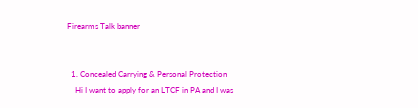Firearms Talk banner


  1. Concealed Carrying & Personal Protection
    Hi I want to apply for an LTCF in PA and I was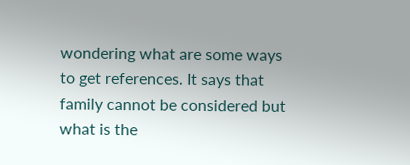wondering what are some ways to get references. It says that family cannot be considered but what is the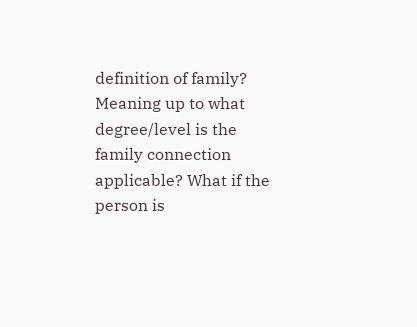definition of family? Meaning up to what degree/level is the family connection applicable? What if the person is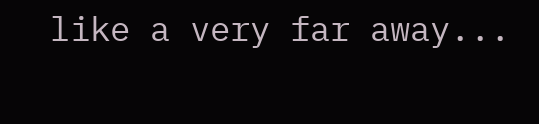like a very far away...